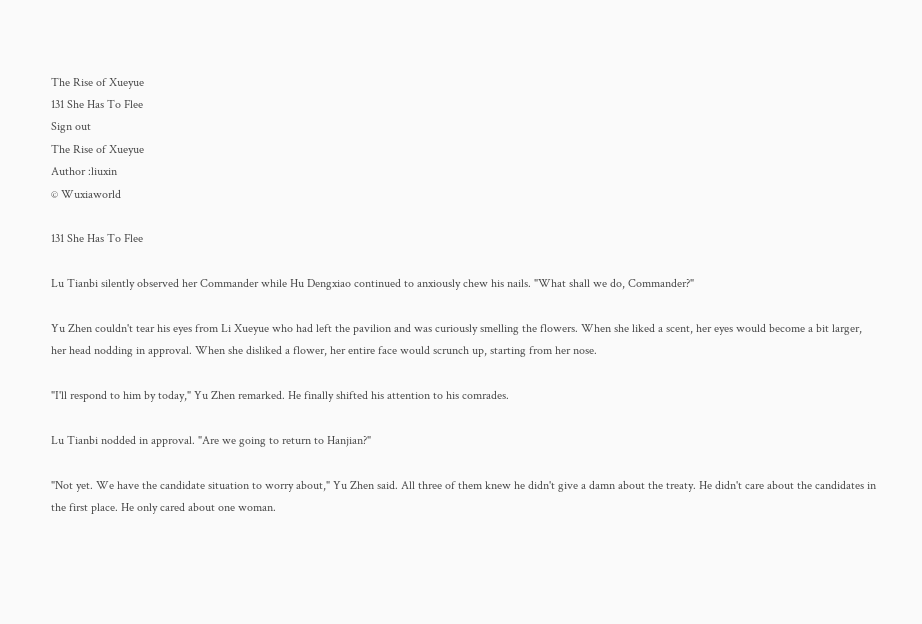The Rise of Xueyue
131 She Has To Flee
Sign out
The Rise of Xueyue
Author :liuxin
© Wuxiaworld

131 She Has To Flee

Lu Tianbi silently observed her Commander while Hu Dengxiao continued to anxiously chew his nails. "What shall we do, Commander?"

Yu Zhen couldn't tear his eyes from Li Xueyue who had left the pavilion and was curiously smelling the flowers. When she liked a scent, her eyes would become a bit larger, her head nodding in approval. When she disliked a flower, her entire face would scrunch up, starting from her nose.

"I'll respond to him by today," Yu Zhen remarked. He finally shifted his attention to his comrades.

Lu Tianbi nodded in approval. "Are we going to return to Hanjian?"

"Not yet. We have the candidate situation to worry about," Yu Zhen said. All three of them knew he didn't give a damn about the treaty. He didn't care about the candidates in the first place. He only cared about one woman.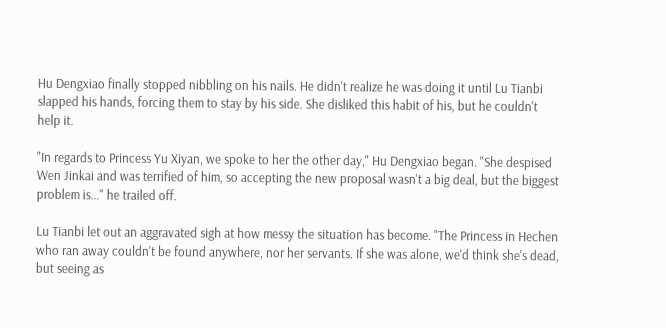Hu Dengxiao finally stopped nibbling on his nails. He didn't realize he was doing it until Lu Tianbi slapped his hands, forcing them to stay by his side. She disliked this habit of his, but he couldn't help it.

"In regards to Princess Yu Xiyan, we spoke to her the other day," Hu Dengxiao began. "She despised Wen Jinkai and was terrified of him, so accepting the new proposal wasn't a big deal, but the biggest problem is…" he trailed off.

Lu Tianbi let out an aggravated sigh at how messy the situation has become. "The Princess in Hechen who ran away couldn't be found anywhere, nor her servants. If she was alone, we'd think she's dead, but seeing as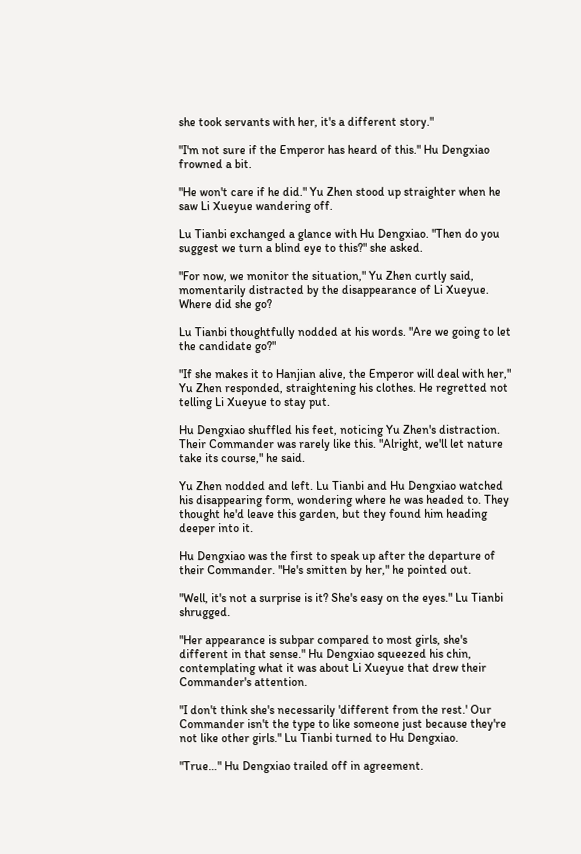she took servants with her, it's a different story."

"I'm not sure if the Emperor has heard of this." Hu Dengxiao frowned a bit.

"He won't care if he did." Yu Zhen stood up straighter when he saw Li Xueyue wandering off.

Lu Tianbi exchanged a glance with Hu Dengxiao. "Then do you suggest we turn a blind eye to this?" she asked.

"For now, we monitor the situation," Yu Zhen curtly said, momentarily distracted by the disappearance of Li Xueyue. Where did she go?

Lu Tianbi thoughtfully nodded at his words. "Are we going to let the candidate go?"

"If she makes it to Hanjian alive, the Emperor will deal with her," Yu Zhen responded, straightening his clothes. He regretted not telling Li Xueyue to stay put.

Hu Dengxiao shuffled his feet, noticing Yu Zhen's distraction. Their Commander was rarely like this. "Alright, we'll let nature take its course," he said.

Yu Zhen nodded and left. Lu Tianbi and Hu Dengxiao watched his disappearing form, wondering where he was headed to. They thought he'd leave this garden, but they found him heading deeper into it.

Hu Dengxiao was the first to speak up after the departure of their Commander. "He's smitten by her," he pointed out.

"Well, it's not a surprise is it? She's easy on the eyes." Lu Tianbi shrugged.

"Her appearance is subpar compared to most girls, she's different in that sense." Hu Dengxiao squeezed his chin, contemplating what it was about Li Xueyue that drew their Commander's attention.

"I don't think she's necessarily 'different from the rest.' Our Commander isn't the type to like someone just because they're not like other girls." Lu Tianbi turned to Hu Dengxiao.

"True…" Hu Dengxiao trailed off in agreement.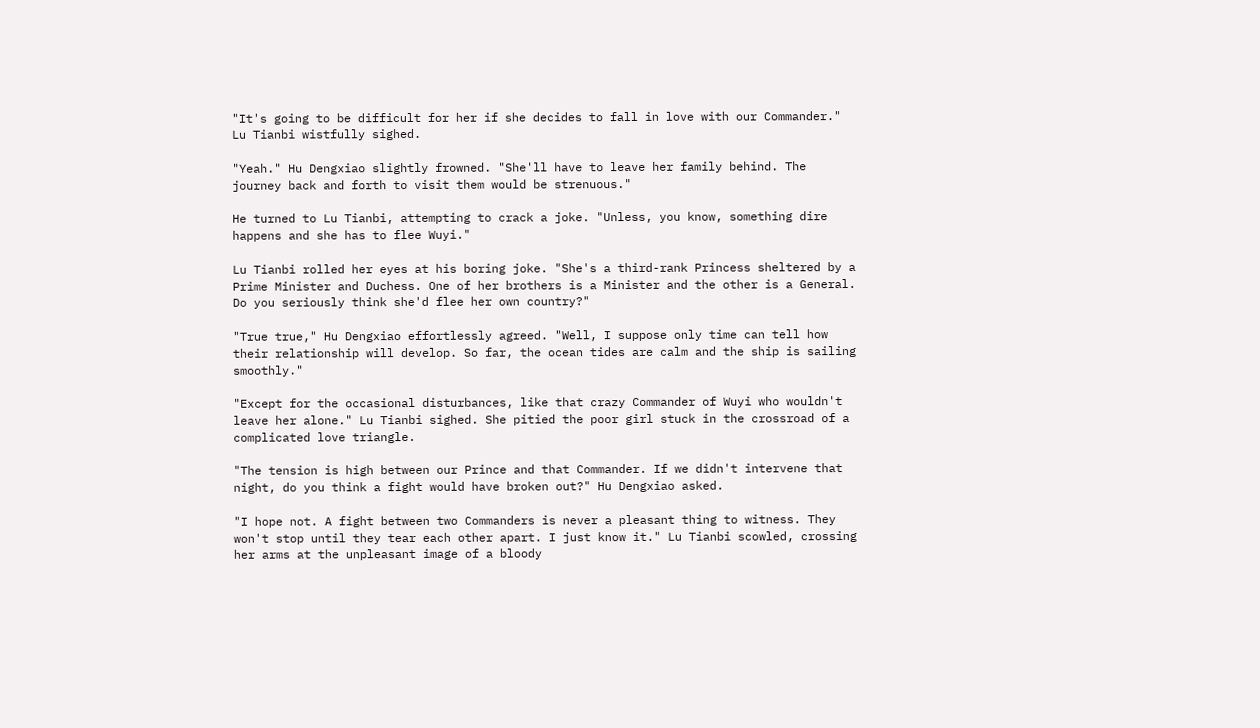"It's going to be difficult for her if she decides to fall in love with our Commander." Lu Tianbi wistfully sighed.

"Yeah." Hu Dengxiao slightly frowned. "She'll have to leave her family behind. The journey back and forth to visit them would be strenuous."

He turned to Lu Tianbi, attempting to crack a joke. "Unless, you know, something dire happens and she has to flee Wuyi."

Lu Tianbi rolled her eyes at his boring joke. "She's a third-rank Princess sheltered by a Prime Minister and Duchess. One of her brothers is a Minister and the other is a General. Do you seriously think she'd flee her own country?"

"True true," Hu Dengxiao effortlessly agreed. "Well, I suppose only time can tell how their relationship will develop. So far, the ocean tides are calm and the ship is sailing smoothly."

"Except for the occasional disturbances, like that crazy Commander of Wuyi who wouldn't leave her alone." Lu Tianbi sighed. She pitied the poor girl stuck in the crossroad of a complicated love triangle.

"The tension is high between our Prince and that Commander. If we didn't intervene that night, do you think a fight would have broken out?" Hu Dengxiao asked.

"I hope not. A fight between two Commanders is never a pleasant thing to witness. They won't stop until they tear each other apart. I just know it." Lu Tianbi scowled, crossing her arms at the unpleasant image of a bloody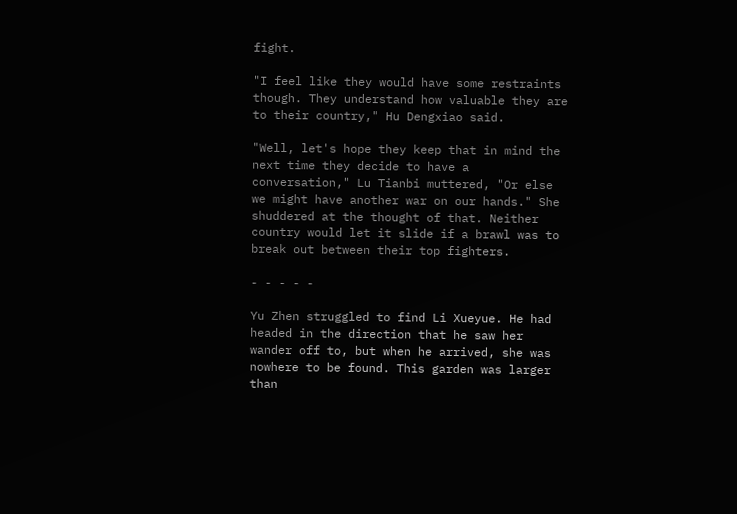fight.

"I feel like they would have some restraints though. They understand how valuable they are to their country," Hu Dengxiao said.

"Well, let's hope they keep that in mind the next time they decide to have a conversation," Lu Tianbi muttered, "Or else we might have another war on our hands." She shuddered at the thought of that. Neither country would let it slide if a brawl was to break out between their top fighters.

- - - - -

Yu Zhen struggled to find Li Xueyue. He had headed in the direction that he saw her wander off to, but when he arrived, she was nowhere to be found. This garden was larger than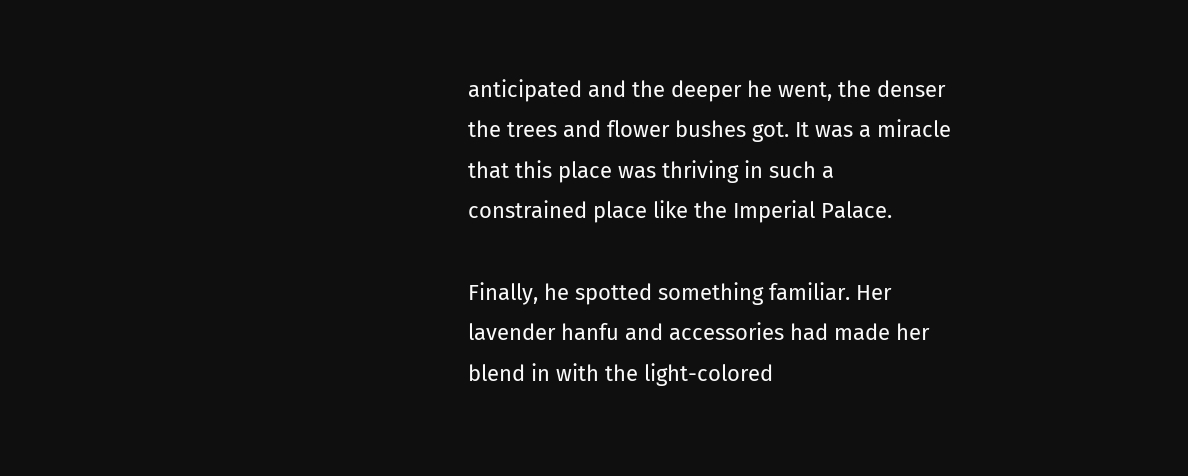anticipated and the deeper he went, the denser the trees and flower bushes got. It was a miracle that this place was thriving in such a constrained place like the Imperial Palace.

Finally, he spotted something familiar. Her lavender hanfu and accessories had made her blend in with the light-colored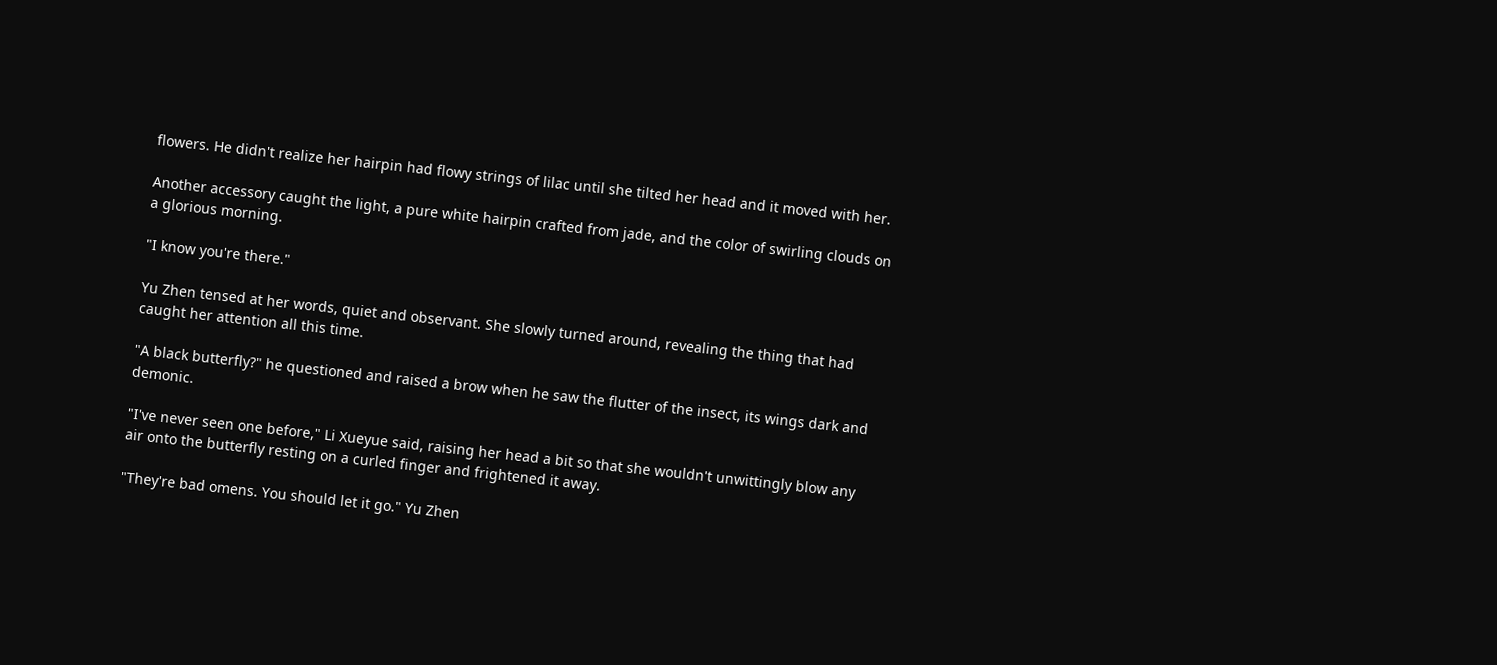flowers. He didn't realize her hairpin had flowy strings of lilac until she tilted her head and it moved with her.

Another accessory caught the light, a pure white hairpin crafted from jade, and the color of swirling clouds on a glorious morning.

"I know you're there."

Yu Zhen tensed at her words, quiet and observant. She slowly turned around, revealing the thing that had caught her attention all this time.

"A black butterfly?" he questioned and raised a brow when he saw the flutter of the insect, its wings dark and demonic.

"I've never seen one before," Li Xueyue said, raising her head a bit so that she wouldn't unwittingly blow any air onto the butterfly resting on a curled finger and frightened it away.

"They're bad omens. You should let it go." Yu Zhen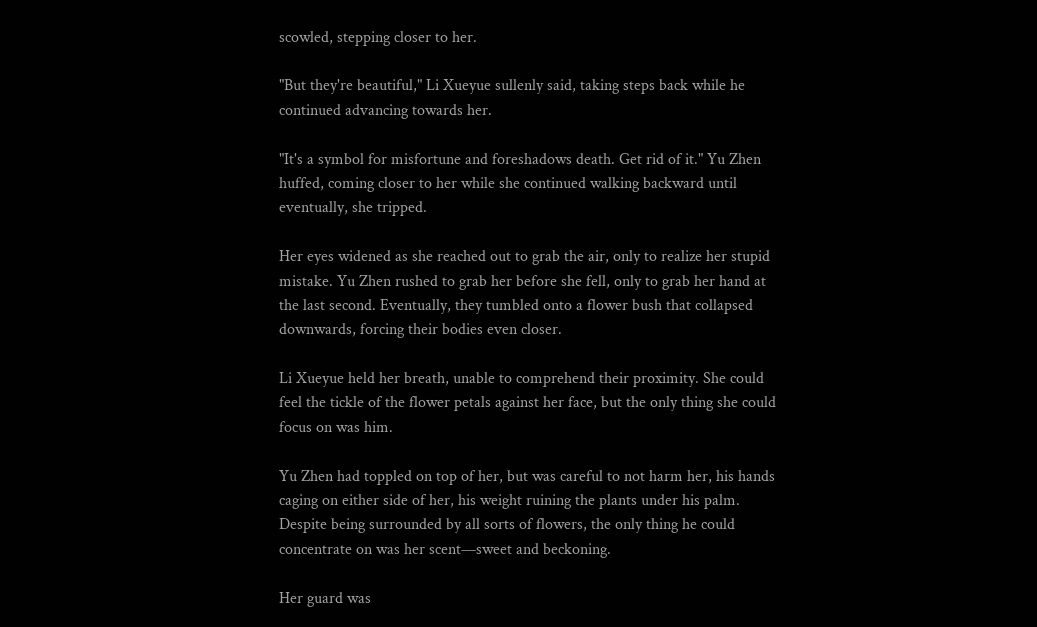scowled, stepping closer to her.

"But they're beautiful," Li Xueyue sullenly said, taking steps back while he continued advancing towards her.

"It's a symbol for misfortune and foreshadows death. Get rid of it." Yu Zhen huffed, coming closer to her while she continued walking backward until eventually, she tripped.

Her eyes widened as she reached out to grab the air, only to realize her stupid mistake. Yu Zhen rushed to grab her before she fell, only to grab her hand at the last second. Eventually, they tumbled onto a flower bush that collapsed downwards, forcing their bodies even closer.

Li Xueyue held her breath, unable to comprehend their proximity. She could feel the tickle of the flower petals against her face, but the only thing she could focus on was him.

Yu Zhen had toppled on top of her, but was careful to not harm her, his hands caging on either side of her, his weight ruining the plants under his palm. Despite being surrounded by all sorts of flowers, the only thing he could concentrate on was her scent—sweet and beckoning.

Her guard was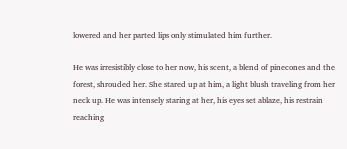lowered and her parted lips only stimulated him further.

He was irresistibly close to her now, his scent, a blend of pinecones and the forest, shrouded her. She stared up at him, a light blush traveling from her neck up. He was intensely staring at her, his eyes set ablaze, his restrain reaching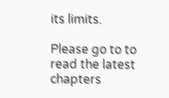its limits.

Please go to to read the latest chapters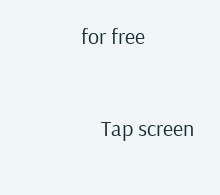for free


    Tap screen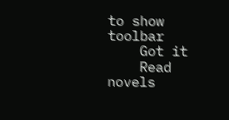to show toolbar
    Got it
    Read novels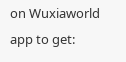on Wuxiaworld app to get: